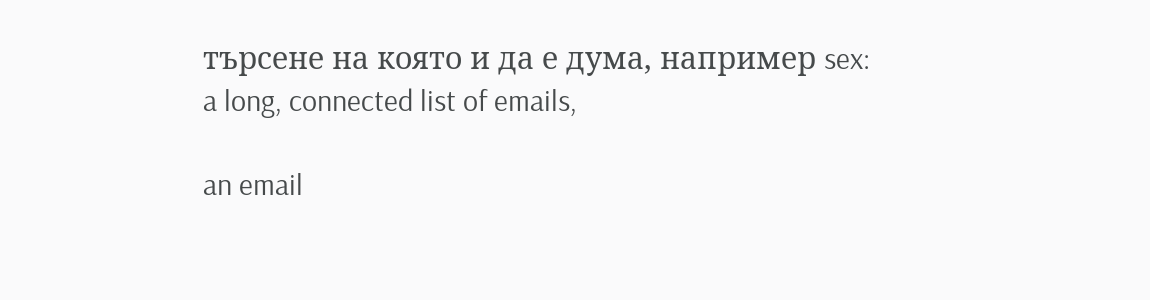търсене на която и да е дума, например sex:
a long, connected list of emails,

an email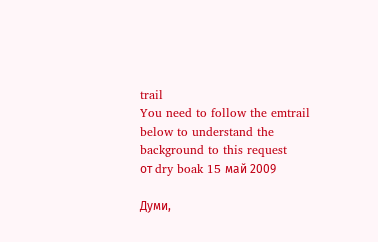trail
You need to follow the emtrail below to understand the background to this request
от dry boak 15 май 2009

Думи,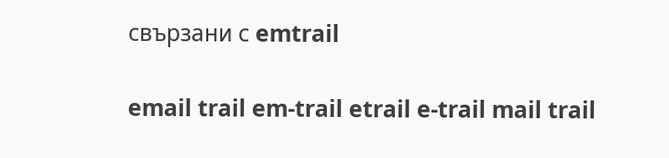свързани с emtrail

email trail em-trail etrail e-trail mail trail